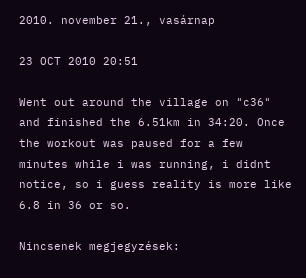2010. november 21., vasárnap

23 OCT 2010 20:51

Went out around the village on "c36" and finished the 6.51km in 34:20. Once the workout was paused for a few minutes while i was running, i didnt notice, so i guess reality is more like 6.8 in 36 or so.

Nincsenek megjegyzések: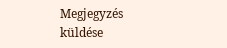Megjegyzés küldése